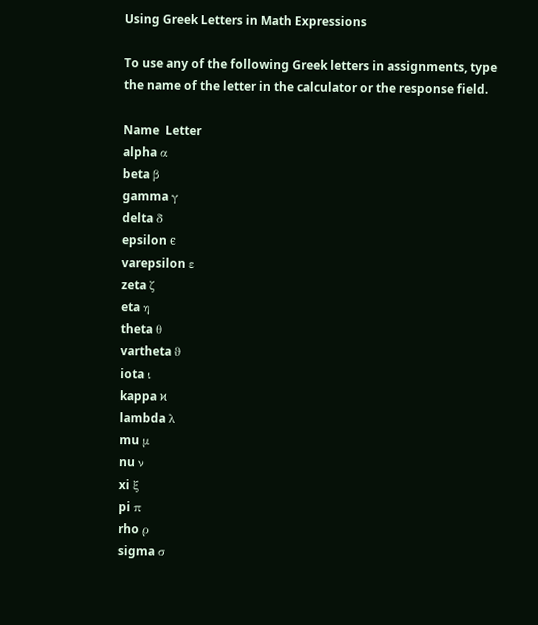Using Greek Letters in Math Expressions

To use any of the following Greek letters in assignments, type the name of the letter in the calculator or the response field.

Name  Letter
alpha α
beta β
gamma γ
delta δ
epsilon ϵ
varepsilon ε
zeta ζ
eta η
theta θ
vartheta ϑ
iota ι
kappa ϰ
lambda λ
mu μ
nu ν
xi ξ
pi π
rho ρ
sigma σ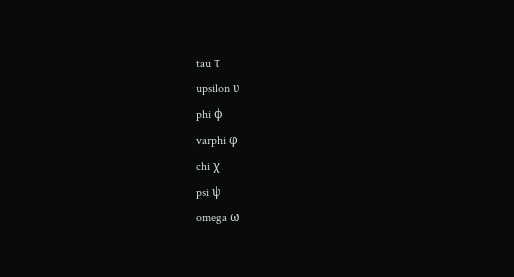tau τ
upsilon υ
phi ϕ
varphi φ
chi χ
psi ψ
omega ω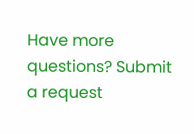Have more questions? Submit a request